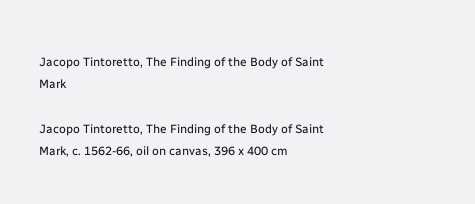Jacopo Tintoretto, The Finding of the Body of Saint Mark

Jacopo Tintoretto, The Finding of the Body of Saint Mark, c. 1562-66, oil on canvas, 396 x 400 cm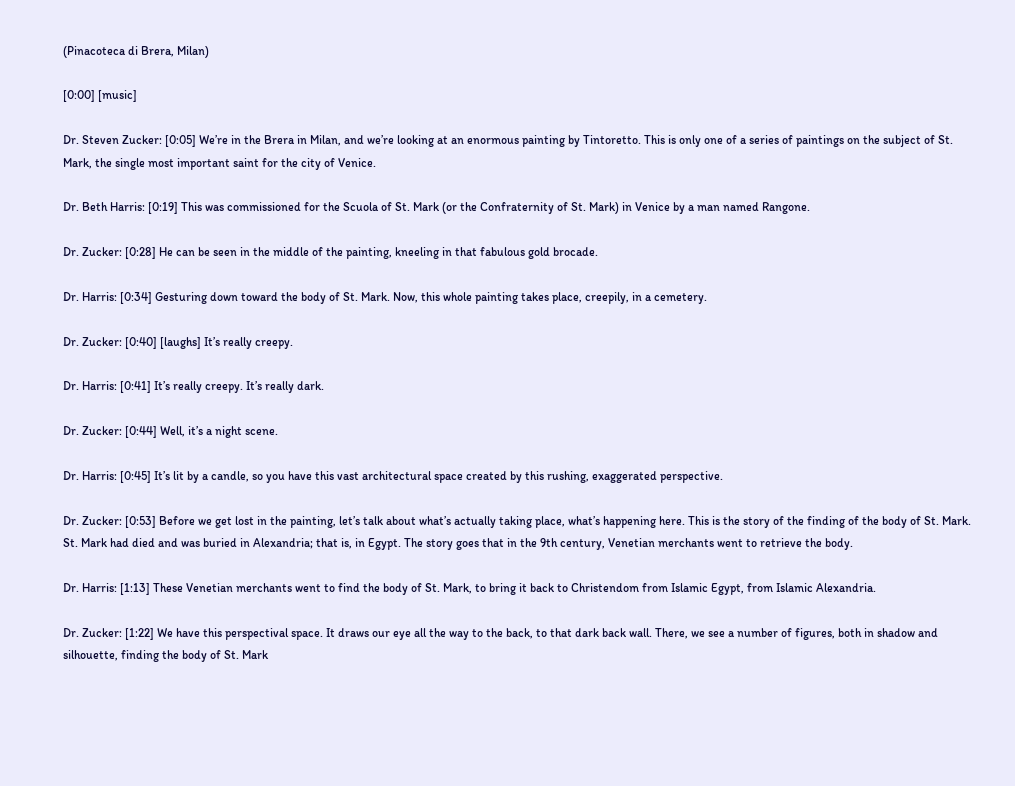(Pinacoteca di Brera, Milan)

[0:00] [music]

Dr. Steven Zucker: [0:05] We’re in the Brera in Milan, and we’re looking at an enormous painting by Tintoretto. This is only one of a series of paintings on the subject of St. Mark, the single most important saint for the city of Venice.

Dr. Beth Harris: [0:19] This was commissioned for the Scuola of St. Mark (or the Confraternity of St. Mark) in Venice by a man named Rangone.

Dr. Zucker: [0:28] He can be seen in the middle of the painting, kneeling in that fabulous gold brocade.

Dr. Harris: [0:34] Gesturing down toward the body of St. Mark. Now, this whole painting takes place, creepily, in a cemetery.

Dr. Zucker: [0:40] [laughs] It’s really creepy.

Dr. Harris: [0:41] It’s really creepy. It’s really dark.

Dr. Zucker: [0:44] Well, it’s a night scene.

Dr. Harris: [0:45] It’s lit by a candle, so you have this vast architectural space created by this rushing, exaggerated perspective.

Dr. Zucker: [0:53] Before we get lost in the painting, let’s talk about what’s actually taking place, what’s happening here. This is the story of the finding of the body of St. Mark. St. Mark had died and was buried in Alexandria; that is, in Egypt. The story goes that in the 9th century, Venetian merchants went to retrieve the body.

Dr. Harris: [1:13] These Venetian merchants went to find the body of St. Mark, to bring it back to Christendom from Islamic Egypt, from Islamic Alexandria.

Dr. Zucker: [1:22] We have this perspectival space. It draws our eye all the way to the back, to that dark back wall. There, we see a number of figures, both in shadow and silhouette, finding the body of St. Mark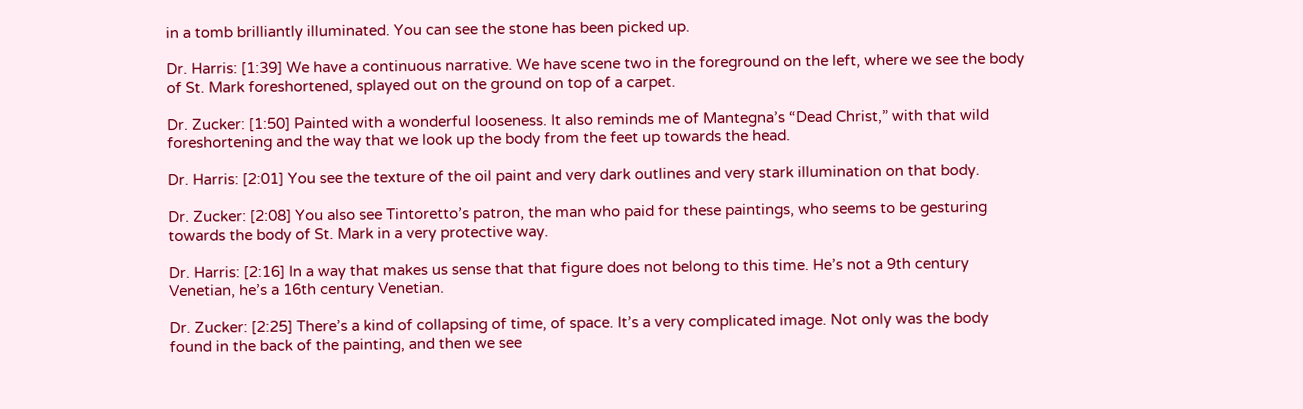in a tomb brilliantly illuminated. You can see the stone has been picked up.

Dr. Harris: [1:39] We have a continuous narrative. We have scene two in the foreground on the left, where we see the body of St. Mark foreshortened, splayed out on the ground on top of a carpet.

Dr. Zucker: [1:50] Painted with a wonderful looseness. It also reminds me of Mantegna’s “Dead Christ,” with that wild foreshortening and the way that we look up the body from the feet up towards the head.

Dr. Harris: [2:01] You see the texture of the oil paint and very dark outlines and very stark illumination on that body.

Dr. Zucker: [2:08] You also see Tintoretto’s patron, the man who paid for these paintings, who seems to be gesturing towards the body of St. Mark in a very protective way.

Dr. Harris: [2:16] In a way that makes us sense that that figure does not belong to this time. He’s not a 9th century Venetian, he’s a 16th century Venetian.

Dr. Zucker: [2:25] There’s a kind of collapsing of time, of space. It’s a very complicated image. Not only was the body found in the back of the painting, and then we see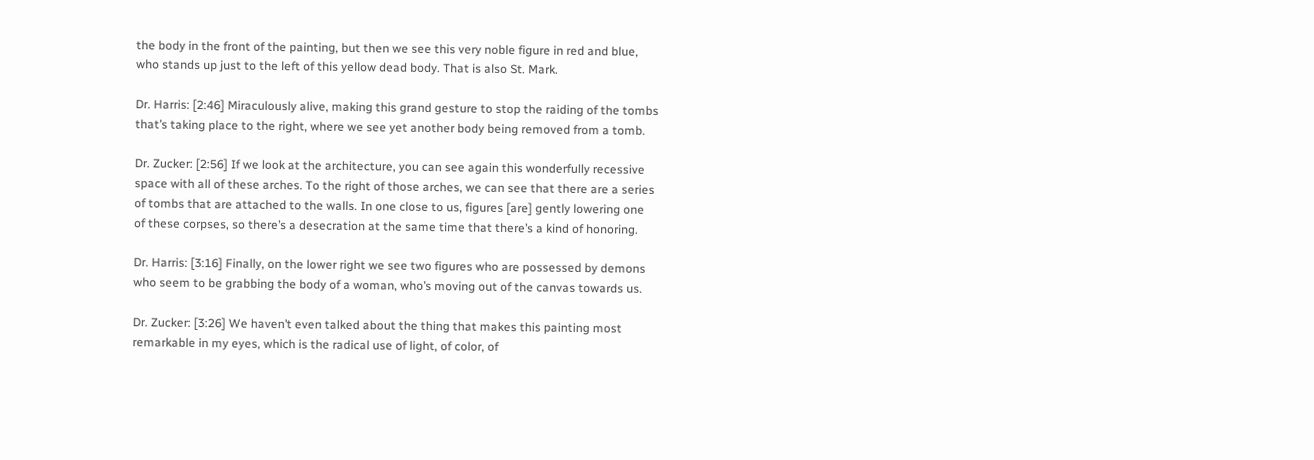the body in the front of the painting, but then we see this very noble figure in red and blue, who stands up just to the left of this yellow dead body. That is also St. Mark.

Dr. Harris: [2:46] Miraculously alive, making this grand gesture to stop the raiding of the tombs that’s taking place to the right, where we see yet another body being removed from a tomb.

Dr. Zucker: [2:56] If we look at the architecture, you can see again this wonderfully recessive space with all of these arches. To the right of those arches, we can see that there are a series of tombs that are attached to the walls. In one close to us, figures [are] gently lowering one of these corpses, so there’s a desecration at the same time that there’s a kind of honoring.

Dr. Harris: [3:16] Finally, on the lower right we see two figures who are possessed by demons who seem to be grabbing the body of a woman, who’s moving out of the canvas towards us.

Dr. Zucker: [3:26] We haven’t even talked about the thing that makes this painting most remarkable in my eyes, which is the radical use of light, of color, of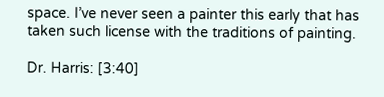space. I’ve never seen a painter this early that has taken such license with the traditions of painting.

Dr. Harris: [3:40]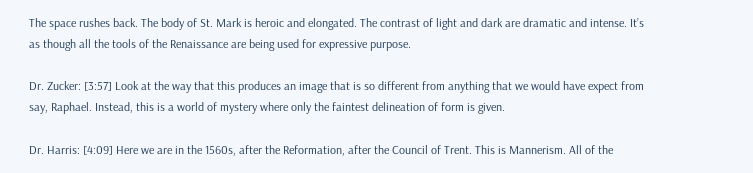The space rushes back. The body of St. Mark is heroic and elongated. The contrast of light and dark are dramatic and intense. It’s as though all the tools of the Renaissance are being used for expressive purpose.

Dr. Zucker: [3:57] Look at the way that this produces an image that is so different from anything that we would have expect from say, Raphael. Instead, this is a world of mystery where only the faintest delineation of form is given.

Dr. Harris: [4:09] Here we are in the 1560s, after the Reformation, after the Council of Trent. This is Mannerism. All of the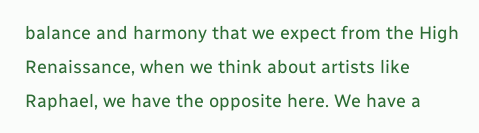balance and harmony that we expect from the High Renaissance, when we think about artists like Raphael, we have the opposite here. We have a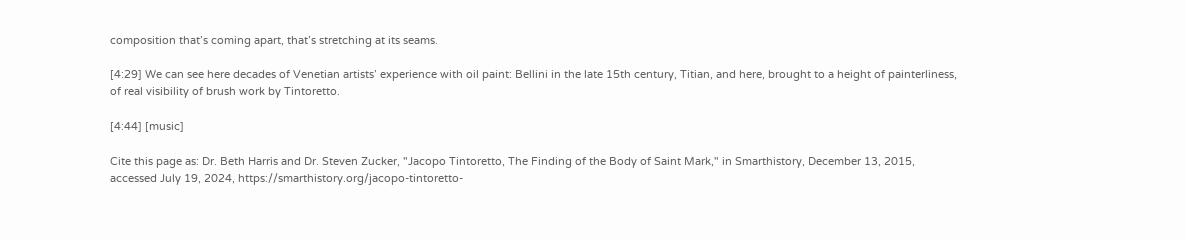composition that’s coming apart, that’s stretching at its seams.

[4:29] We can see here decades of Venetian artists’ experience with oil paint: Bellini in the late 15th century, Titian, and here, brought to a height of painterliness, of real visibility of brush work by Tintoretto.

[4:44] [music]

Cite this page as: Dr. Beth Harris and Dr. Steven Zucker, "Jacopo Tintoretto, The Finding of the Body of Saint Mark," in Smarthistory, December 13, 2015, accessed July 19, 2024, https://smarthistory.org/jacopo-tintoretto-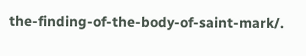the-finding-of-the-body-of-saint-mark/.